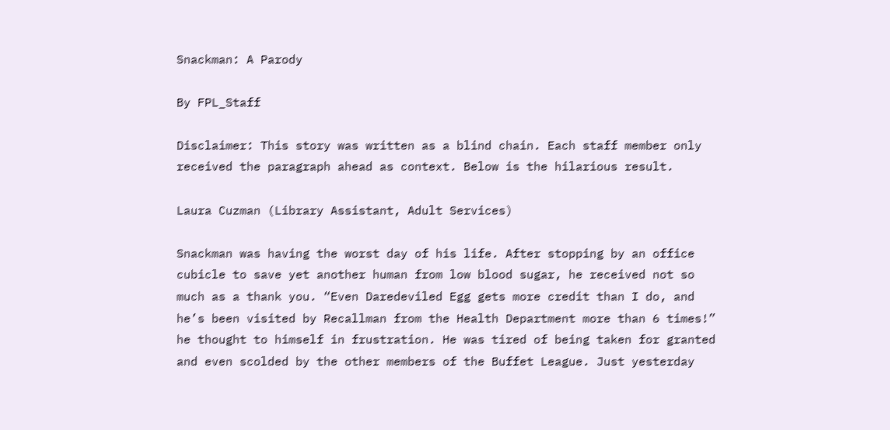Snackman: A Parody

By FPL_Staff

Disclaimer: This story was written as a blind chain. Each staff member only received the paragraph ahead as context. Below is the hilarious result.

Laura Cuzman (Library Assistant, Adult Services)

Snackman was having the worst day of his life. After stopping by an office cubicle to save yet another human from low blood sugar, he received not so much as a thank you. “Even Daredeviled Egg gets more credit than I do, and he’s been visited by Recallman from the Health Department more than 6 times!” he thought to himself in frustration. He was tired of being taken for granted and even scolded by the other members of the Buffet League. Just yesterday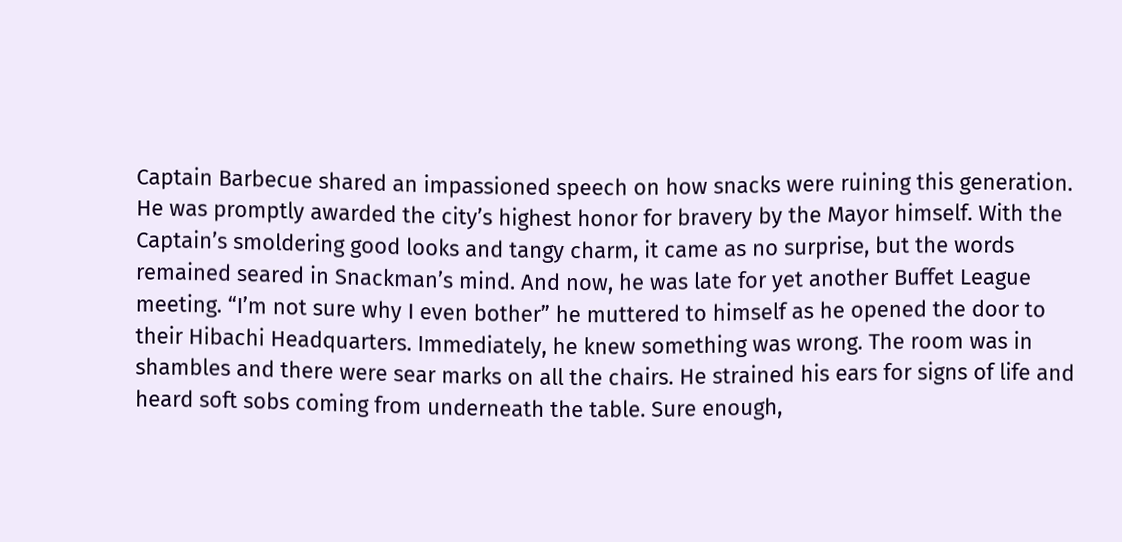Captain Barbecue shared an impassioned speech on how snacks were ruining this generation. He was promptly awarded the city’s highest honor for bravery by the Mayor himself. With the Captain’s smoldering good looks and tangy charm, it came as no surprise, but the words remained seared in Snackman’s mind. And now, he was late for yet another Buffet League meeting. “I’m not sure why I even bother” he muttered to himself as he opened the door to their Hibachi Headquarters. Immediately, he knew something was wrong. The room was in shambles and there were sear marks on all the chairs. He strained his ears for signs of life and heard soft sobs coming from underneath the table. Sure enough,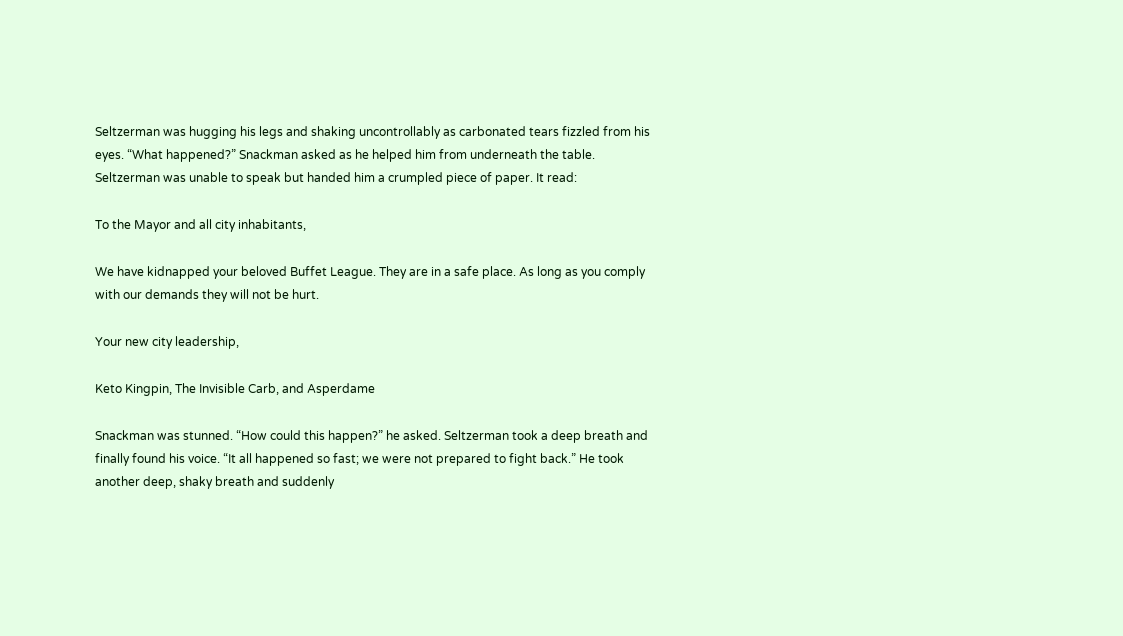Seltzerman was hugging his legs and shaking uncontrollably as carbonated tears fizzled from his eyes. “What happened?” Snackman asked as he helped him from underneath the table. Seltzerman was unable to speak but handed him a crumpled piece of paper. It read:

To the Mayor and all city inhabitants,

We have kidnapped your beloved Buffet League. They are in a safe place. As long as you comply with our demands they will not be hurt.

Your new city leadership,

Keto Kingpin, The Invisible Carb, and Asperdame

Snackman was stunned. “How could this happen?” he asked. Seltzerman took a deep breath and finally found his voice. “It all happened so fast; we were not prepared to fight back.” He took another deep, shaky breath and suddenly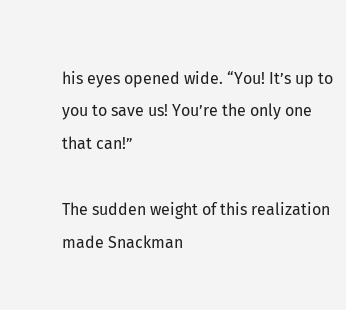his eyes opened wide. “You! It’s up to you to save us! You’re the only one that can!”

The sudden weight of this realization made Snackman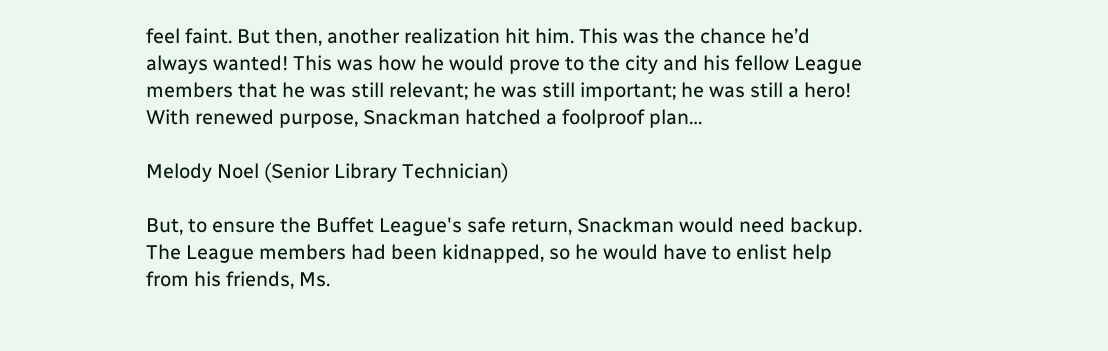feel faint. But then, another realization hit him. This was the chance he’d always wanted! This was how he would prove to the city and his fellow League members that he was still relevant; he was still important; he was still a hero! With renewed purpose, Snackman hatched a foolproof plan…

Melody Noel (Senior Library Technician)

But, to ensure the Buffet League's safe return, Snackman would need backup. The League members had been kidnapped, so he would have to enlist help from his friends, Ms.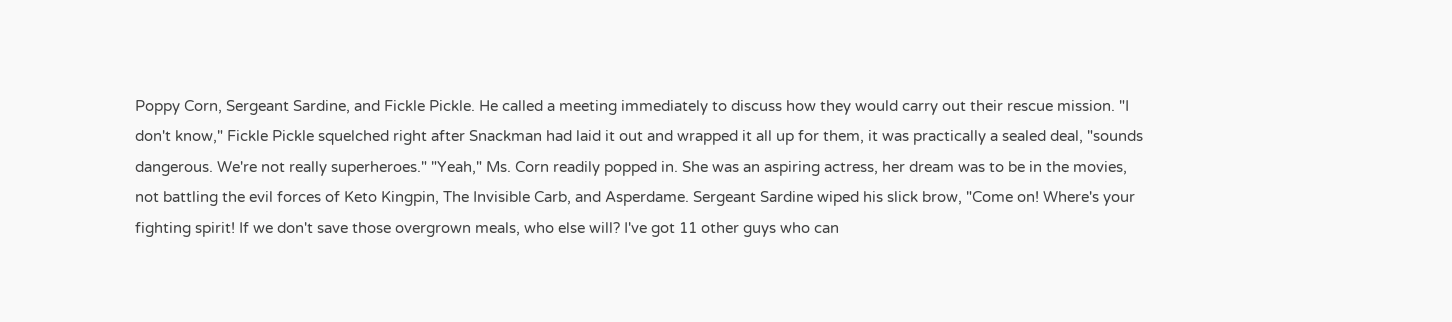Poppy Corn, Sergeant Sardine, and Fickle Pickle. He called a meeting immediately to discuss how they would carry out their rescue mission. "I don't know," Fickle Pickle squelched right after Snackman had laid it out and wrapped it all up for them, it was practically a sealed deal, "sounds dangerous. We're not really superheroes." "Yeah," Ms. Corn readily popped in. She was an aspiring actress, her dream was to be in the movies, not battling the evil forces of Keto Kingpin, The Invisible Carb, and Asperdame. Sergeant Sardine wiped his slick brow, "Come on! Where's your fighting spirit! If we don't save those overgrown meals, who else will? I've got 11 other guys who can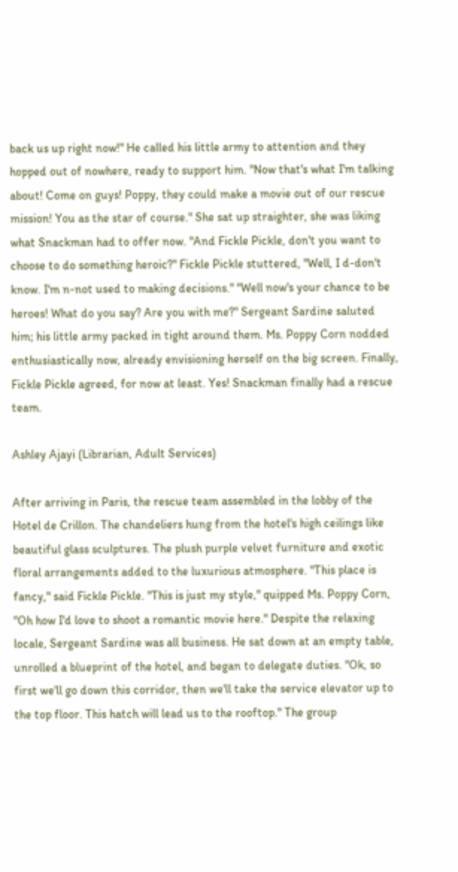back us up right now!" He called his little army to attention and they hopped out of nowhere, ready to support him. "Now that's what I'm talking about! Come on guys! Poppy, they could make a movie out of our rescue mission! You as the star of course." She sat up straighter, she was liking what Snackman had to offer now. "And Fickle Pickle, don't you want to choose to do something heroic?" Fickle Pickle stuttered, "Well, I d-don't know. I'm n-not used to making decisions." "Well now's your chance to be heroes! What do you say? Are you with me?" Sergeant Sardine saluted him; his little army packed in tight around them. Ms. Poppy Corn nodded enthusiastically now, already envisioning herself on the big screen. Finally, Fickle Pickle agreed, for now at least. Yes! Snackman finally had a rescue team.

Ashley Ajayi (Librarian, Adult Services)

After arriving in Paris, the rescue team assembled in the lobby of the Hotel de Crillon. The chandeliers hung from the hotel's high ceilings like beautiful glass sculptures. The plush purple velvet furniture and exotic floral arrangements added to the luxurious atmosphere. "This place is fancy," said Fickle Pickle. "This is just my style," quipped Ms. Poppy Corn, "Oh how I'd love to shoot a romantic movie here." Despite the relaxing locale, Sergeant Sardine was all business. He sat down at an empty table, unrolled a blueprint of the hotel, and began to delegate duties. "Ok, so first we'll go down this corridor, then we'll take the service elevator up to the top floor. This hatch will lead us to the rooftop." The group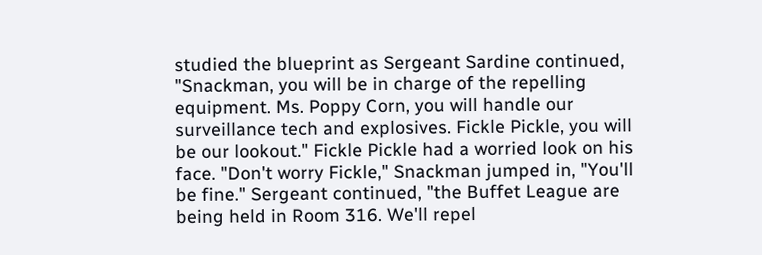studied the blueprint as Sergeant Sardine continued, "Snackman, you will be in charge of the repelling equipment. Ms. Poppy Corn, you will handle our surveillance tech and explosives. Fickle Pickle, you will be our lookout." Fickle Pickle had a worried look on his face. "Don't worry Fickle," Snackman jumped in, "You'll be fine." Sergeant continued, "the Buffet League are being held in Room 316. We'll repel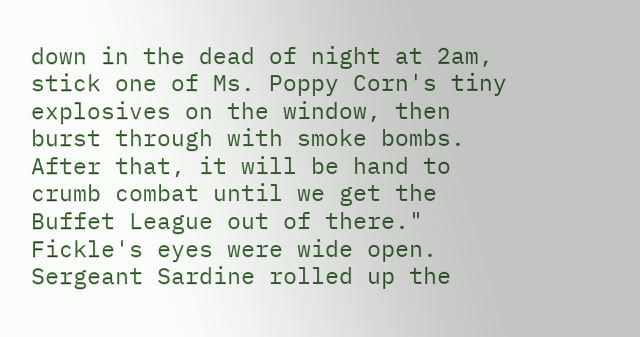down in the dead of night at 2am, stick one of Ms. Poppy Corn's tiny explosives on the window, then burst through with smoke bombs. After that, it will be hand to crumb combat until we get the Buffet League out of there." Fickle's eyes were wide open. Sergeant Sardine rolled up the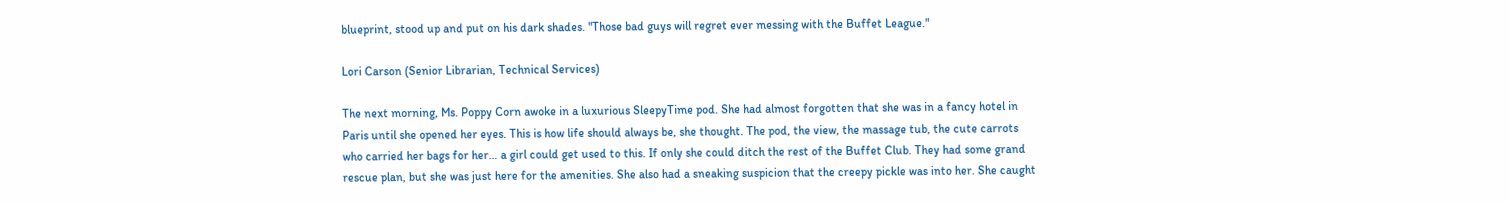blueprint, stood up and put on his dark shades. "Those bad guys will regret ever messing with the Buffet League."

Lori Carson (Senior Librarian, Technical Services)

The next morning, Ms. Poppy Corn awoke in a luxurious SleepyTime pod. She had almost forgotten that she was in a fancy hotel in Paris until she opened her eyes. This is how life should always be, she thought. The pod, the view, the massage tub, the cute carrots who carried her bags for her… a girl could get used to this. If only she could ditch the rest of the Buffet Club. They had some grand rescue plan, but she was just here for the amenities. She also had a sneaking suspicion that the creepy pickle was into her. She caught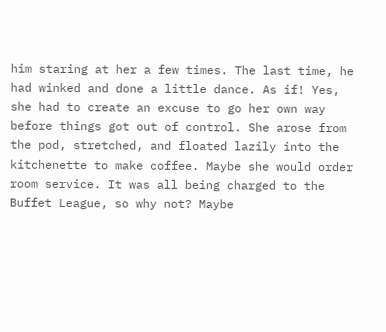him staring at her a few times. The last time, he had winked and done a little dance. As if! Yes, she had to create an excuse to go her own way before things got out of control. She arose from the pod, stretched, and floated lazily into the kitchenette to make coffee. Maybe she would order room service. It was all being charged to the Buffet League, so why not? Maybe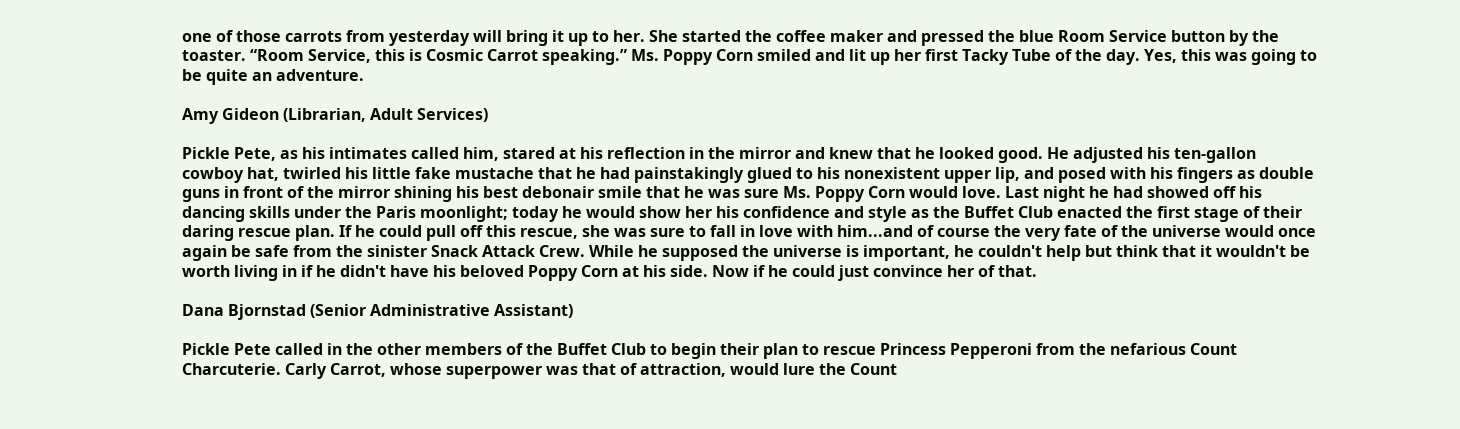one of those carrots from yesterday will bring it up to her. She started the coffee maker and pressed the blue Room Service button by the toaster. “Room Service, this is Cosmic Carrot speaking.” Ms. Poppy Corn smiled and lit up her first Tacky Tube of the day. Yes, this was going to be quite an adventure.

Amy Gideon (Librarian, Adult Services)

Pickle Pete, as his intimates called him, stared at his reflection in the mirror and knew that he looked good. He adjusted his ten-gallon cowboy hat, twirled his little fake mustache that he had painstakingly glued to his nonexistent upper lip, and posed with his fingers as double guns in front of the mirror shining his best debonair smile that he was sure Ms. Poppy Corn would love. Last night he had showed off his dancing skills under the Paris moonlight; today he would show her his confidence and style as the Buffet Club enacted the first stage of their daring rescue plan. If he could pull off this rescue, she was sure to fall in love with him...and of course the very fate of the universe would once again be safe from the sinister Snack Attack Crew. While he supposed the universe is important, he couldn't help but think that it wouldn't be worth living in if he didn't have his beloved Poppy Corn at his side. Now if he could just convince her of that.

Dana Bjornstad (Senior Administrative Assistant)

Pickle Pete called in the other members of the Buffet Club to begin their plan to rescue Princess Pepperoni from the nefarious Count Charcuterie. Carly Carrot, whose superpower was that of attraction, would lure the Count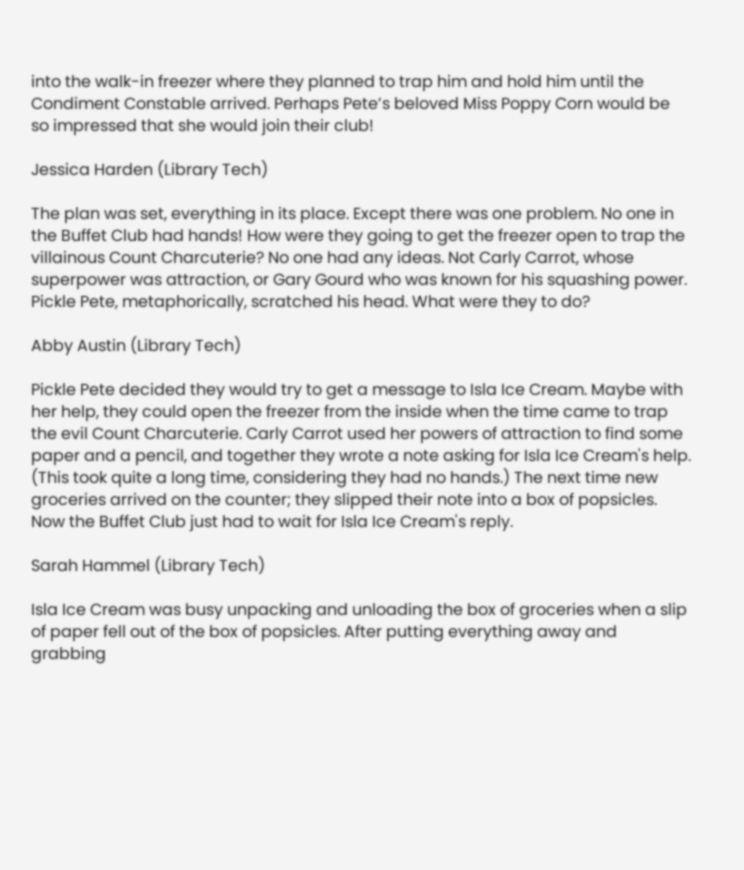into the walk-in freezer where they planned to trap him and hold him until the Condiment Constable arrived. Perhaps Pete’s beloved Miss Poppy Corn would be so impressed that she would join their club!

Jessica Harden (Library Tech)

The plan was set, everything in its place. Except there was one problem. No one in the Buffet Club had hands! How were they going to get the freezer open to trap the villainous Count Charcuterie? No one had any ideas. Not Carly Carrot, whose superpower was attraction, or Gary Gourd who was known for his squashing power. Pickle Pete, metaphorically, scratched his head. What were they to do?

Abby Austin (Library Tech)

Pickle Pete decided they would try to get a message to Isla Ice Cream. Maybe with her help, they could open the freezer from the inside when the time came to trap the evil Count Charcuterie. Carly Carrot used her powers of attraction to find some paper and a pencil, and together they wrote a note asking for Isla Ice Cream's help. (This took quite a long time, considering they had no hands.) The next time new groceries arrived on the counter; they slipped their note into a box of popsicles. Now the Buffet Club just had to wait for Isla Ice Cream's reply.

Sarah Hammel (Library Tech)

Isla Ice Cream was busy unpacking and unloading the box of groceries when a slip of paper fell out of the box of popsicles. After putting everything away and grabbing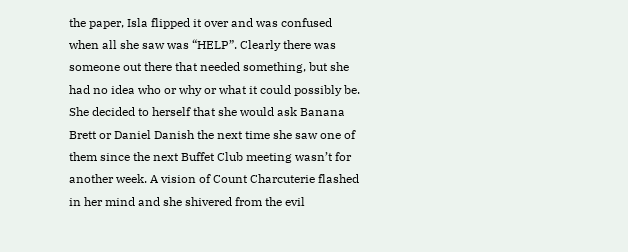the paper, Isla flipped it over and was confused when all she saw was “HELP”. Clearly there was someone out there that needed something, but she had no idea who or why or what it could possibly be. She decided to herself that she would ask Banana Brett or Daniel Danish the next time she saw one of them since the next Buffet Club meeting wasn’t for another week. A vision of Count Charcuterie flashed in her mind and she shivered from the evil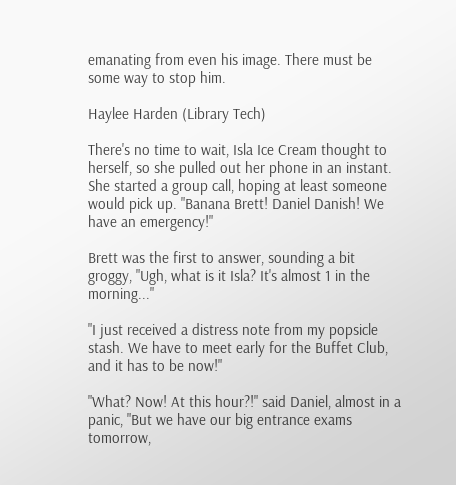emanating from even his image. There must be some way to stop him.

Haylee Harden (Library Tech)

There's no time to wait, Isla Ice Cream thought to herself, so she pulled out her phone in an instant. She started a group call, hoping at least someone would pick up. "Banana Brett! Daniel Danish! We have an emergency!"

Brett was the first to answer, sounding a bit groggy, "Ugh, what is it Isla? It's almost 1 in the morning..."

"I just received a distress note from my popsicle stash. We have to meet early for the Buffet Club, and it has to be now!"

"What? Now! At this hour?!" said Daniel, almost in a panic, "But we have our big entrance exams tomorrow,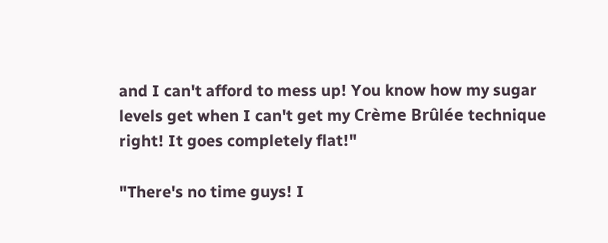and I can't afford to mess up! You know how my sugar levels get when I can't get my Crème Brûlée technique right! It goes completely flat!"

"There's no time guys! I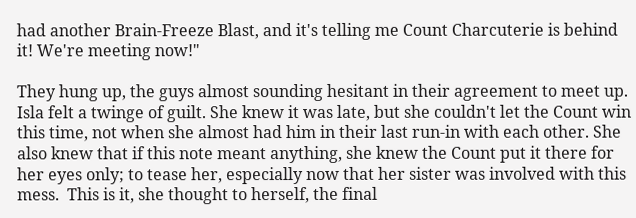had another Brain-Freeze Blast, and it's telling me Count Charcuterie is behind it! We're meeting now!"

They hung up, the guys almost sounding hesitant in their agreement to meet up. Isla felt a twinge of guilt. She knew it was late, but she couldn't let the Count win this time, not when she almost had him in their last run-in with each other. She also knew that if this note meant anything, she knew the Count put it there for her eyes only; to tease her, especially now that her sister was involved with this mess.  This is it, she thought to herself, the final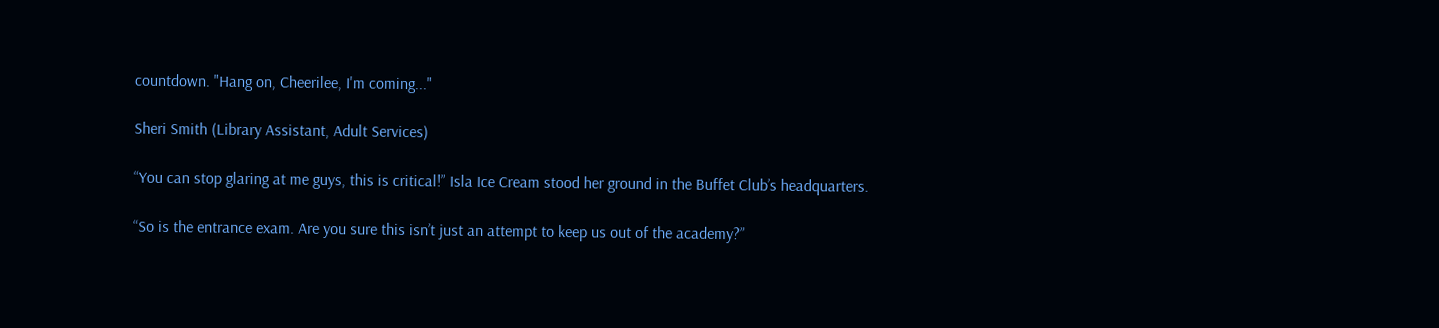countdown. "Hang on, Cheerilee, I'm coming..."

Sheri Smith (Library Assistant, Adult Services)

“You can stop glaring at me guys, this is critical!” Isla Ice Cream stood her ground in the Buffet Club’s headquarters.

“So is the entrance exam. Are you sure this isn’t just an attempt to keep us out of the academy?”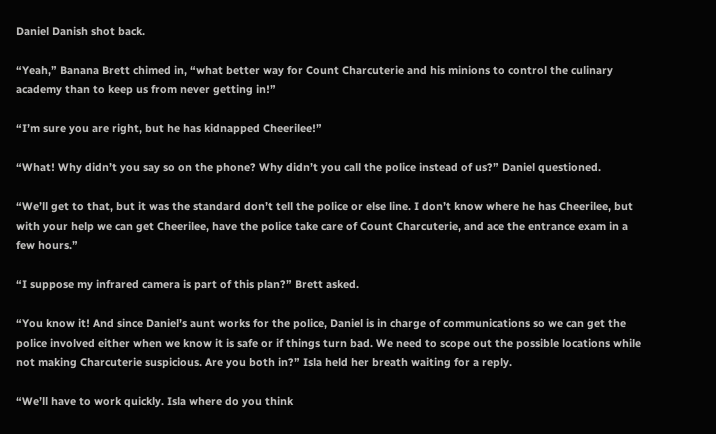Daniel Danish shot back.

“Yeah,” Banana Brett chimed in, “what better way for Count Charcuterie and his minions to control the culinary academy than to keep us from never getting in!”

“I’m sure you are right, but he has kidnapped Cheerilee!”

“What! Why didn’t you say so on the phone? Why didn’t you call the police instead of us?” Daniel questioned.

“We’ll get to that, but it was the standard don’t tell the police or else line. I don’t know where he has Cheerilee, but with your help we can get Cheerilee, have the police take care of Count Charcuterie, and ace the entrance exam in a few hours.”

“I suppose my infrared camera is part of this plan?” Brett asked.

“You know it! And since Daniel’s aunt works for the police, Daniel is in charge of communications so we can get the police involved either when we know it is safe or if things turn bad. We need to scope out the possible locations while not making Charcuterie suspicious. Are you both in?” Isla held her breath waiting for a reply.

“We’ll have to work quickly. Isla where do you think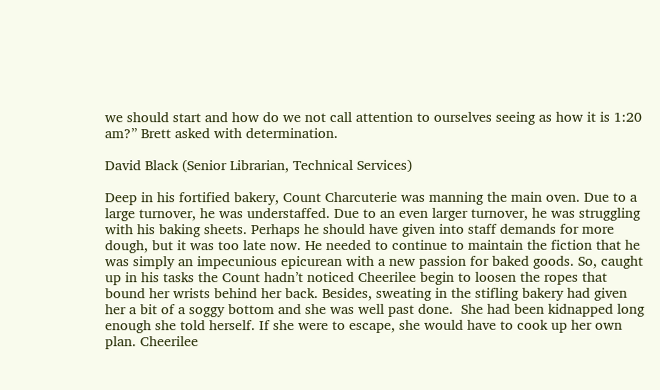we should start and how do we not call attention to ourselves seeing as how it is 1:20 am?” Brett asked with determination.

David Black (Senior Librarian, Technical Services)

Deep in his fortified bakery, Count Charcuterie was manning the main oven. Due to a large turnover, he was understaffed. Due to an even larger turnover, he was struggling with his baking sheets. Perhaps he should have given into staff demands for more dough, but it was too late now. He needed to continue to maintain the fiction that he was simply an impecunious epicurean with a new passion for baked goods. So, caught up in his tasks the Count hadn’t noticed Cheerilee begin to loosen the ropes that bound her wrists behind her back. Besides, sweating in the stifling bakery had given her a bit of a soggy bottom and she was well past done.  She had been kidnapped long enough she told herself. If she were to escape, she would have to cook up her own plan. Cheerilee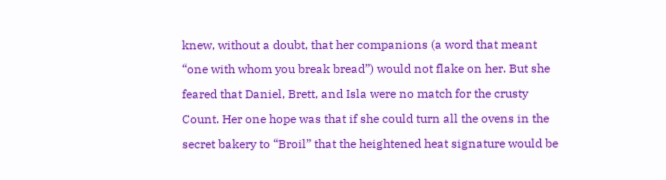knew, without a doubt, that her companions (a word that meant “one with whom you break bread”) would not flake on her. But she feared that Daniel, Brett, and Isla were no match for the crusty Count. Her one hope was that if she could turn all the ovens in the secret bakery to “Broil” that the heightened heat signature would be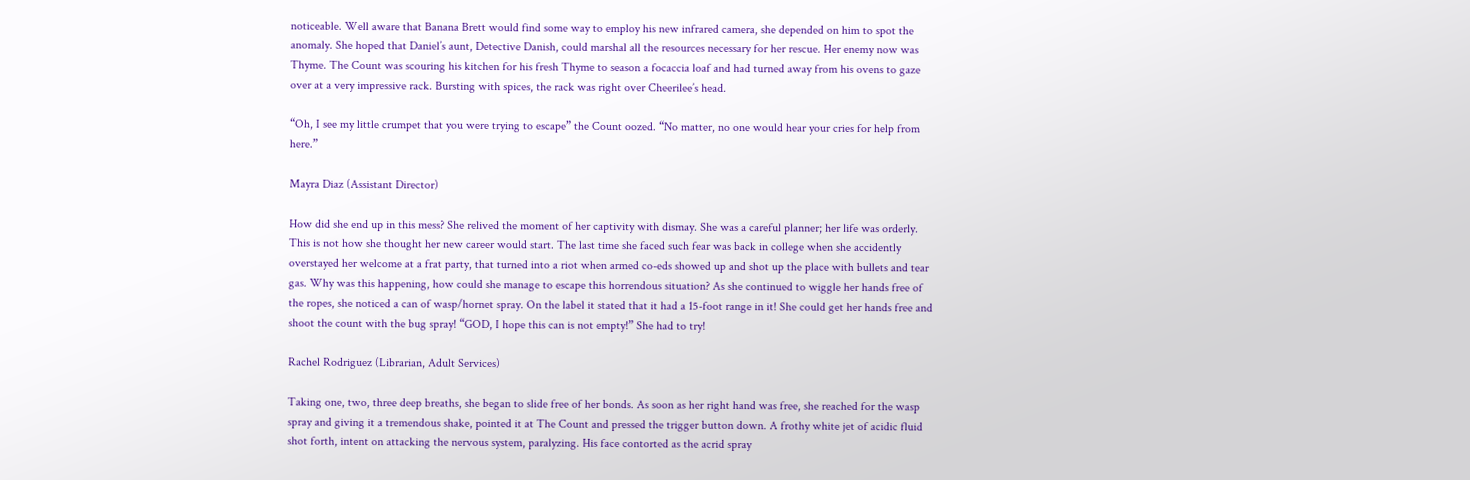noticeable. Well aware that Banana Brett would find some way to employ his new infrared camera, she depended on him to spot the anomaly. She hoped that Daniel’s aunt, Detective Danish, could marshal all the resources necessary for her rescue. Her enemy now was Thyme. The Count was scouring his kitchen for his fresh Thyme to season a focaccia loaf and had turned away from his ovens to gaze over at a very impressive rack. Bursting with spices, the rack was right over Cheerilee’s head.

“Oh, I see my little crumpet that you were trying to escape” the Count oozed. “No matter, no one would hear your cries for help from here.”

Mayra Diaz (Assistant Director)

How did she end up in this mess? She relived the moment of her captivity with dismay. She was a careful planner; her life was orderly. This is not how she thought her new career would start. The last time she faced such fear was back in college when she accidently overstayed her welcome at a frat party, that turned into a riot when armed co-eds showed up and shot up the place with bullets and tear gas. Why was this happening, how could she manage to escape this horrendous situation? As she continued to wiggle her hands free of the ropes, she noticed a can of wasp/hornet spray. On the label it stated that it had a 15-foot range in it! She could get her hands free and shoot the count with the bug spray! “GOD, I hope this can is not empty!” She had to try!

Rachel Rodriguez (Librarian, Adult Services)

Taking one, two, three deep breaths, she began to slide free of her bonds. As soon as her right hand was free, she reached for the wasp spray and giving it a tremendous shake, pointed it at The Count and pressed the trigger button down. A frothy white jet of acidic fluid shot forth, intent on attacking the nervous system, paralyzing. His face contorted as the acrid spray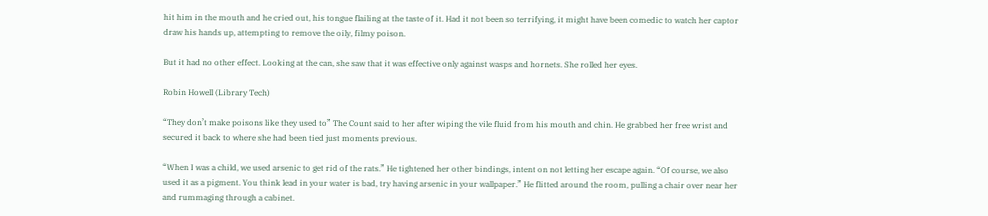hit him in the mouth and he cried out, his tongue flailing at the taste of it. Had it not been so terrifying, it might have been comedic to watch her captor draw his hands up, attempting to remove the oily, filmy poison.

But it had no other effect. Looking at the can, she saw that it was effective only against wasps and hornets. She rolled her eyes.

Robin Howell (Library Tech)

“They don’t make poisons like they used to” The Count said to her after wiping the vile fluid from his mouth and chin. He grabbed her free wrist and secured it back to where she had been tied just moments previous.

“When I was a child, we used arsenic to get rid of the rats.” He tightened her other bindings, intent on not letting her escape again. “Of course, we also used it as a pigment. You think lead in your water is bad, try having arsenic in your wallpaper.” He flitted around the room, pulling a chair over near her and rummaging through a cabinet.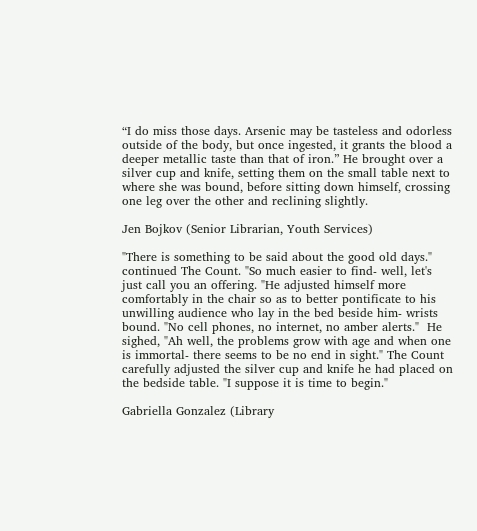“I do miss those days. Arsenic may be tasteless and odorless outside of the body, but once ingested, it grants the blood a deeper metallic taste than that of iron.” He brought over a silver cup and knife, setting them on the small table next to where she was bound, before sitting down himself, crossing one leg over the other and reclining slightly.

Jen Bojkov (Senior Librarian, Youth Services)

"There is something to be said about the good old days." continued The Count. "So much easier to find- well, let's just call you an offering. "He adjusted himself more comfortably in the chair so as to better pontificate to his unwilling audience who lay in the bed beside him- wrists bound. "No cell phones, no internet, no amber alerts."  He sighed, "Ah well, the problems grow with age and when one is immortal- there seems to be no end in sight." The Count carefully adjusted the silver cup and knife he had placed on the bedside table. "I suppose it is time to begin."

Gabriella Gonzalez (Library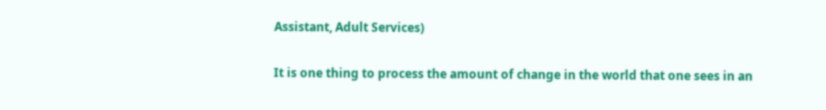Assistant, Adult Services)

It is one thing to process the amount of change in the world that one sees in an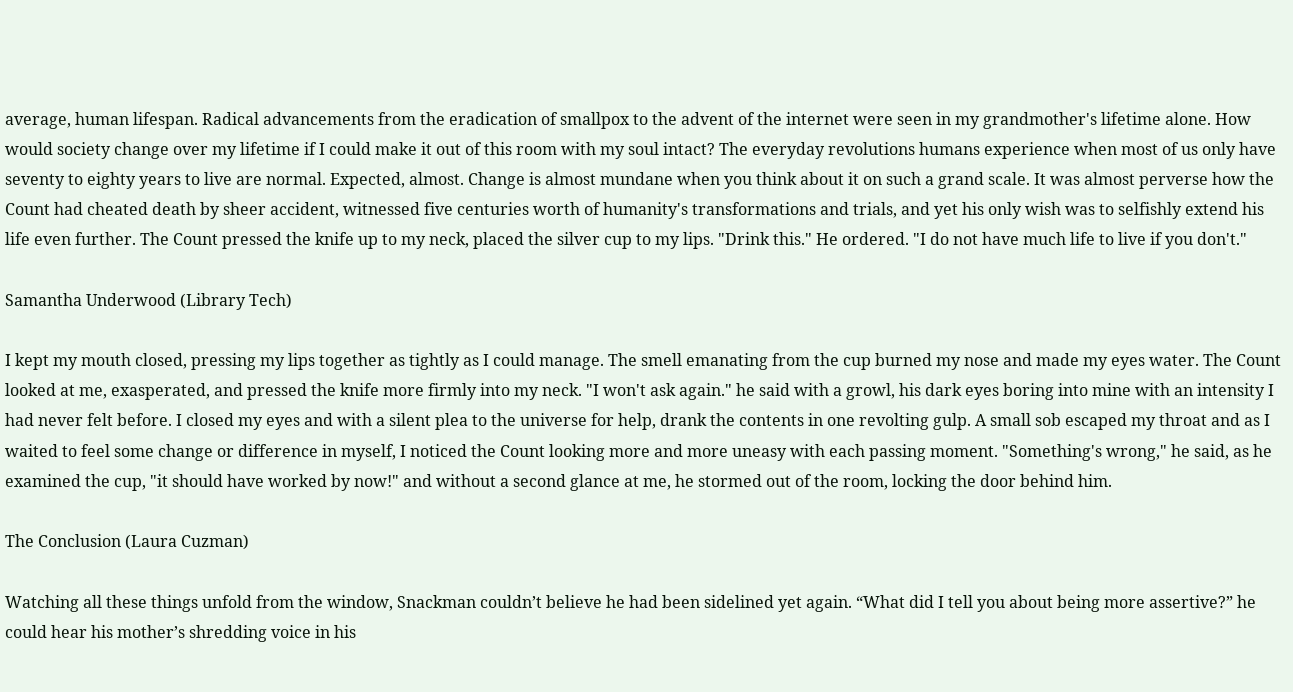average, human lifespan. Radical advancements from the eradication of smallpox to the advent of the internet were seen in my grandmother's lifetime alone. How would society change over my lifetime if I could make it out of this room with my soul intact? The everyday revolutions humans experience when most of us only have seventy to eighty years to live are normal. Expected, almost. Change is almost mundane when you think about it on such a grand scale. It was almost perverse how the Count had cheated death by sheer accident, witnessed five centuries worth of humanity's transformations and trials, and yet his only wish was to selfishly extend his life even further. The Count pressed the knife up to my neck, placed the silver cup to my lips. "Drink this." He ordered. "I do not have much life to live if you don't."

Samantha Underwood (Library Tech)

I kept my mouth closed, pressing my lips together as tightly as I could manage. The smell emanating from the cup burned my nose and made my eyes water. The Count looked at me, exasperated, and pressed the knife more firmly into my neck. "I won't ask again." he said with a growl, his dark eyes boring into mine with an intensity I had never felt before. I closed my eyes and with a silent plea to the universe for help, drank the contents in one revolting gulp. A small sob escaped my throat and as I waited to feel some change or difference in myself, I noticed the Count looking more and more uneasy with each passing moment. "Something's wrong," he said, as he examined the cup, "it should have worked by now!" and without a second glance at me, he stormed out of the room, locking the door behind him.

The Conclusion (Laura Cuzman)

Watching all these things unfold from the window, Snackman couldn’t believe he had been sidelined yet again. “What did I tell you about being more assertive?” he could hear his mother’s shredding voice in his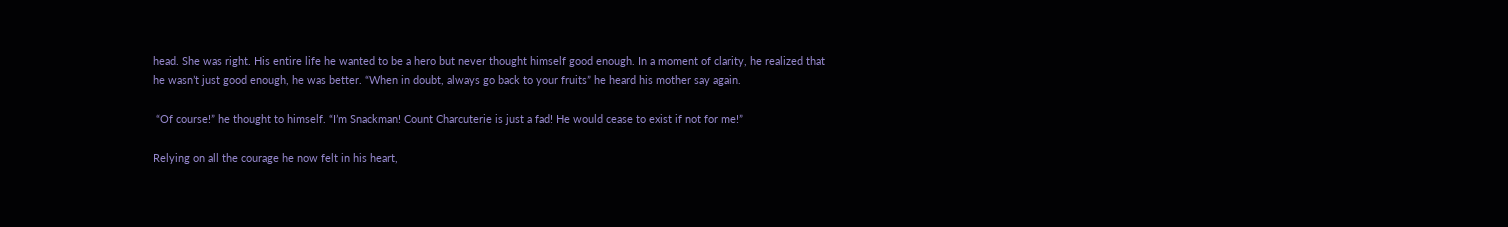head. She was right. His entire life he wanted to be a hero but never thought himself good enough. In a moment of clarity, he realized that he wasn’t just good enough, he was better. “When in doubt, always go back to your fruits” he heard his mother say again.

 “Of course!” he thought to himself. “I’m Snackman! Count Charcuterie is just a fad! He would cease to exist if not for me!”

Relying on all the courage he now felt in his heart,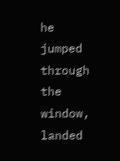he jumped through the window, landed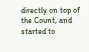directly on top of the Count, and started to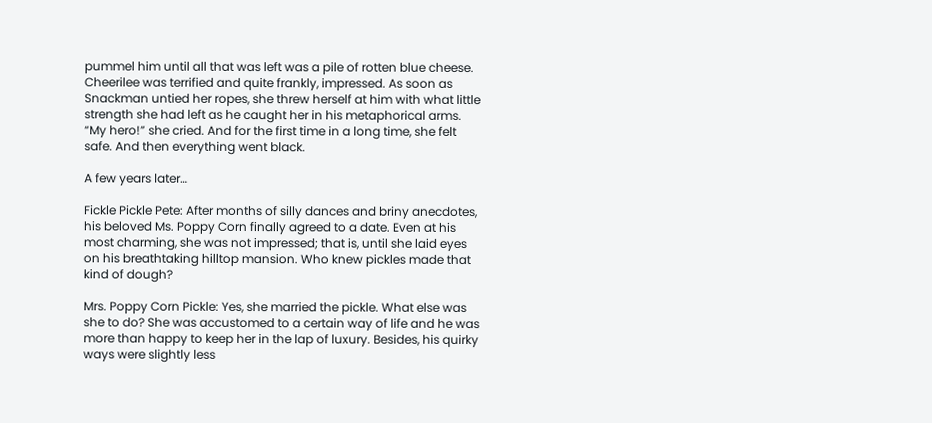pummel him until all that was left was a pile of rotten blue cheese. Cheerilee was terrified and quite frankly, impressed. As soon as Snackman untied her ropes, she threw herself at him with what little strength she had left as he caught her in his metaphorical arms. “My hero!” she cried. And for the first time in a long time, she felt safe. And then everything went black.

A few years later…

Fickle Pickle Pete: After months of silly dances and briny anecdotes, his beloved Ms. Poppy Corn finally agreed to a date. Even at his most charming, she was not impressed; that is, until she laid eyes on his breathtaking hilltop mansion. Who knew pickles made that kind of dough?

Mrs. Poppy Corn Pickle: Yes, she married the pickle. What else was she to do? She was accustomed to a certain way of life and he was more than happy to keep her in the lap of luxury. Besides, his quirky ways were slightly less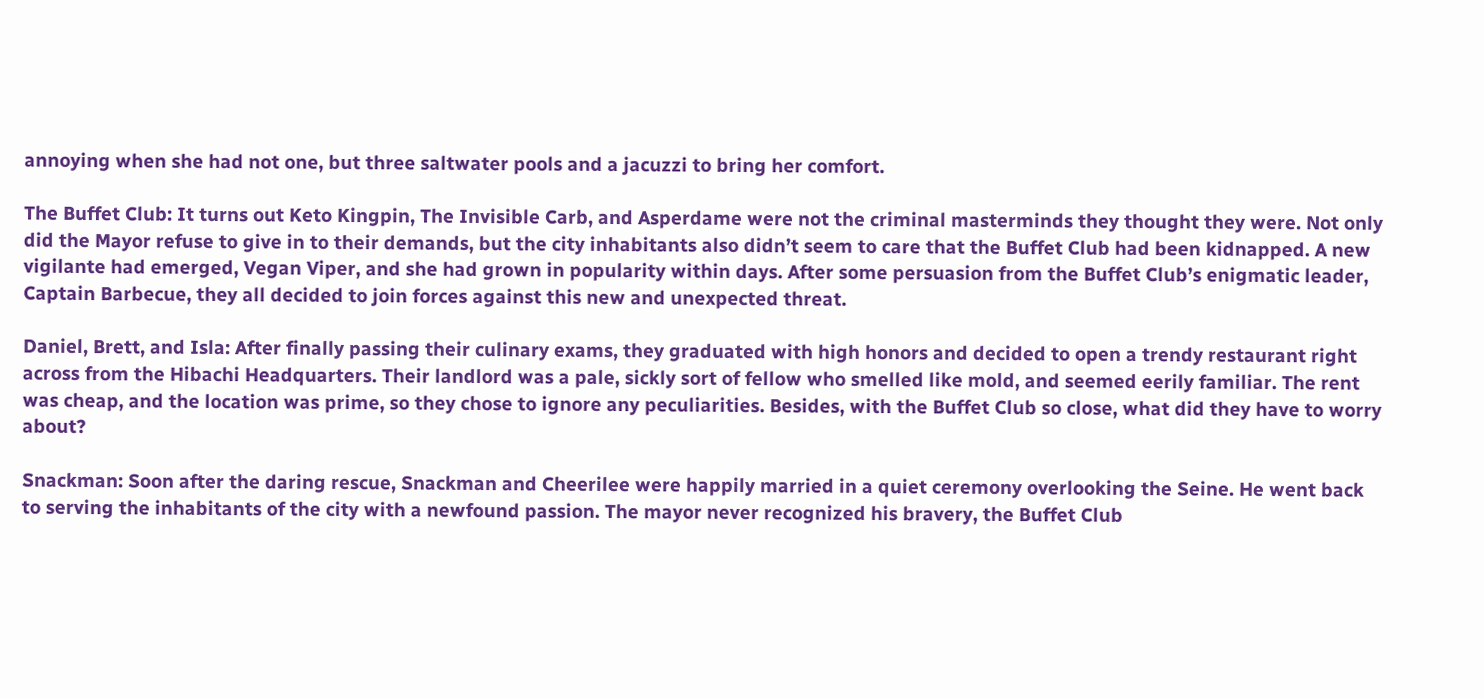annoying when she had not one, but three saltwater pools and a jacuzzi to bring her comfort.

The Buffet Club: It turns out Keto Kingpin, The Invisible Carb, and Asperdame were not the criminal masterminds they thought they were. Not only did the Mayor refuse to give in to their demands, but the city inhabitants also didn’t seem to care that the Buffet Club had been kidnapped. A new vigilante had emerged, Vegan Viper, and she had grown in popularity within days. After some persuasion from the Buffet Club’s enigmatic leader, Captain Barbecue, they all decided to join forces against this new and unexpected threat.

Daniel, Brett, and Isla: After finally passing their culinary exams, they graduated with high honors and decided to open a trendy restaurant right across from the Hibachi Headquarters. Their landlord was a pale, sickly sort of fellow who smelled like mold, and seemed eerily familiar. The rent was cheap, and the location was prime, so they chose to ignore any peculiarities. Besides, with the Buffet Club so close, what did they have to worry about?

Snackman: Soon after the daring rescue, Snackman and Cheerilee were happily married in a quiet ceremony overlooking the Seine. He went back to serving the inhabitants of the city with a newfound passion. The mayor never recognized his bravery, the Buffet Club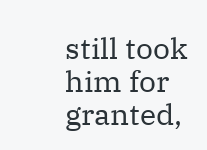still took him for granted,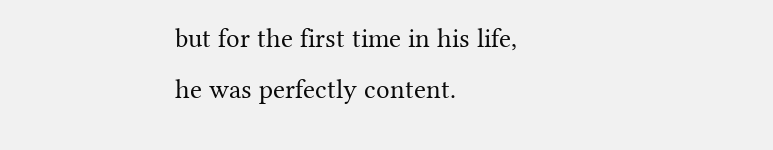but for the first time in his life, he was perfectly content.